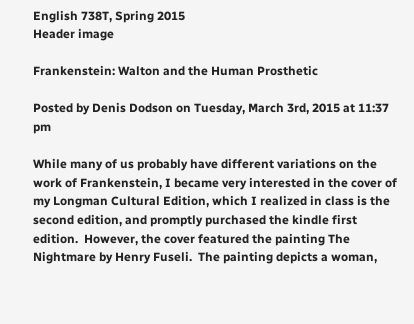English 738T, Spring 2015
Header image

Frankenstein: Walton and the Human Prosthetic

Posted by Denis Dodson on Tuesday, March 3rd, 2015 at 11:37 pm

While many of us probably have different variations on the work of Frankenstein, I became very interested in the cover of my Longman Cultural Edition, which I realized in class is the second edition, and promptly purchased the kindle first edition.  However, the cover featured the painting The Nightmare by Henry Fuseli.  The painting depicts a woman,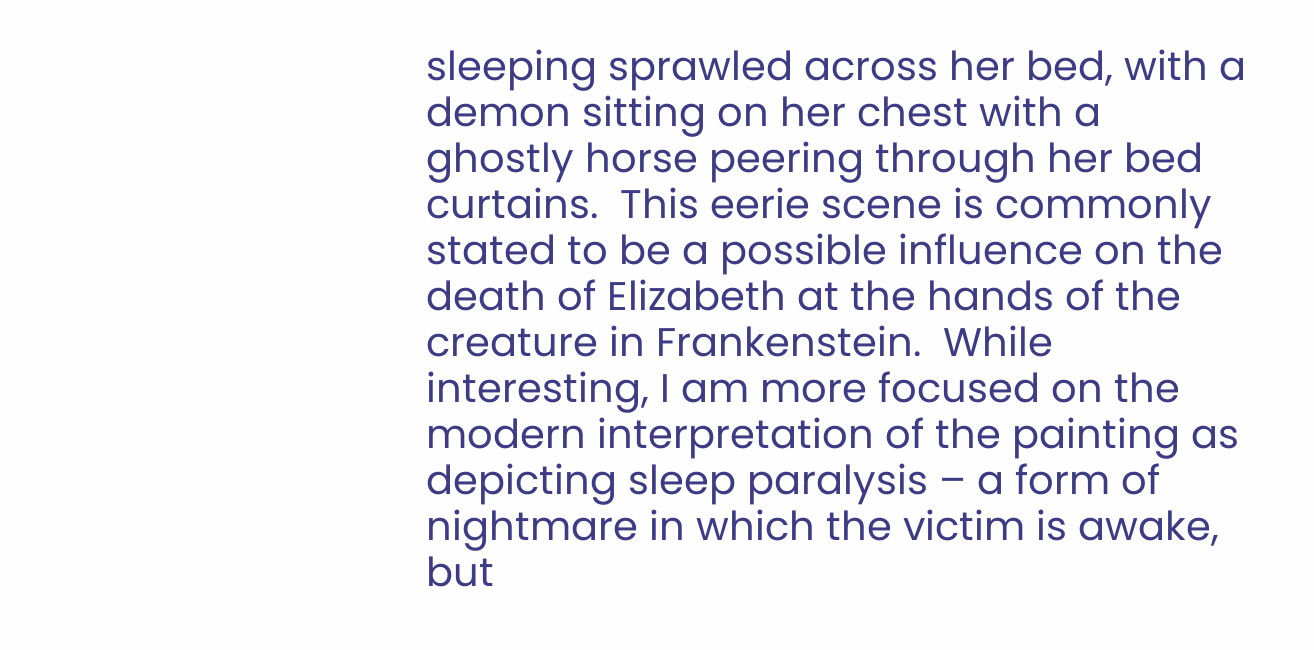sleeping sprawled across her bed, with a demon sitting on her chest with a ghostly horse peering through her bed curtains.  This eerie scene is commonly stated to be a possible influence on the death of Elizabeth at the hands of the creature in Frankenstein.  While interesting, I am more focused on the modern interpretation of the painting as depicting sleep paralysis – a form of nightmare in which the victim is awake, but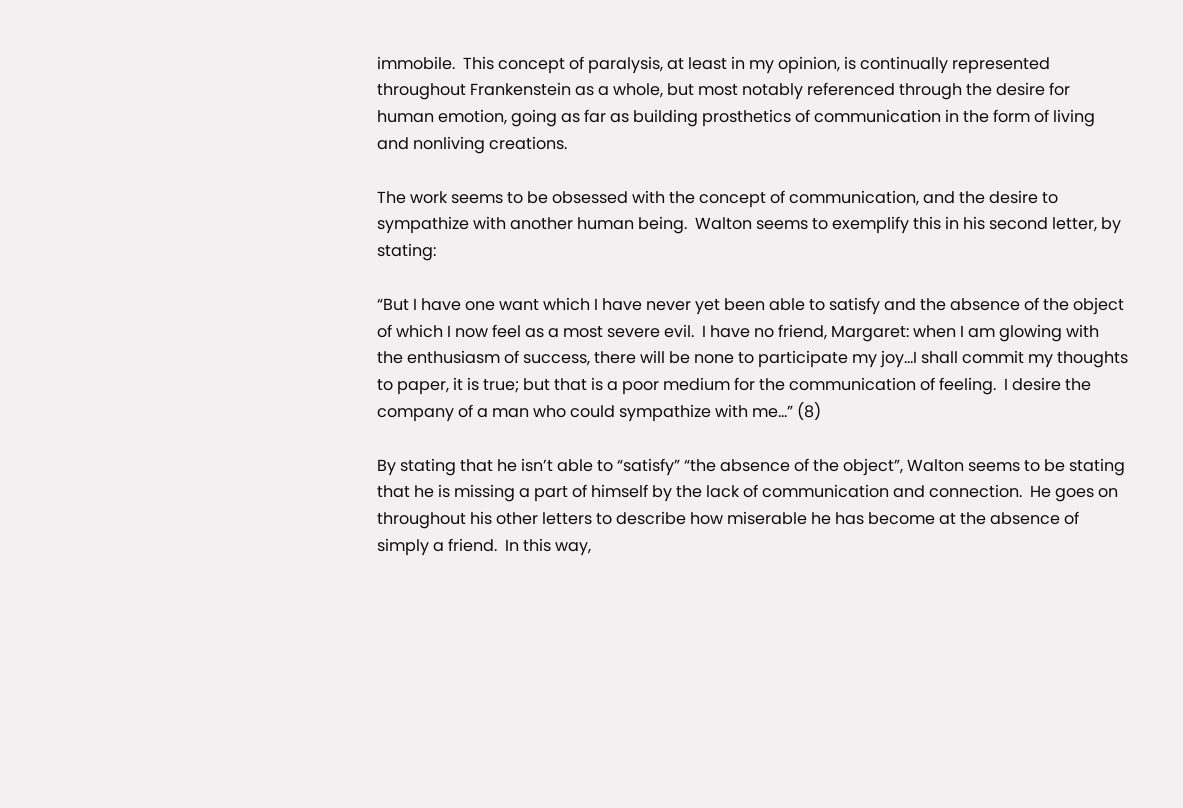immobile.  This concept of paralysis, at least in my opinion, is continually represented throughout Frankenstein as a whole, but most notably referenced through the desire for human emotion, going as far as building prosthetics of communication in the form of living and nonliving creations.

The work seems to be obsessed with the concept of communication, and the desire to sympathize with another human being.  Walton seems to exemplify this in his second letter, by stating:

“But I have one want which I have never yet been able to satisfy and the absence of the object of which I now feel as a most severe evil.  I have no friend, Margaret: when I am glowing with the enthusiasm of success, there will be none to participate my joy…I shall commit my thoughts to paper, it is true; but that is a poor medium for the communication of feeling.  I desire the company of a man who could sympathize with me…” (8)

By stating that he isn’t able to “satisfy” “the absence of the object”, Walton seems to be stating that he is missing a part of himself by the lack of communication and connection.  He goes on throughout his other letters to describe how miserable he has become at the absence of simply a friend.  In this way,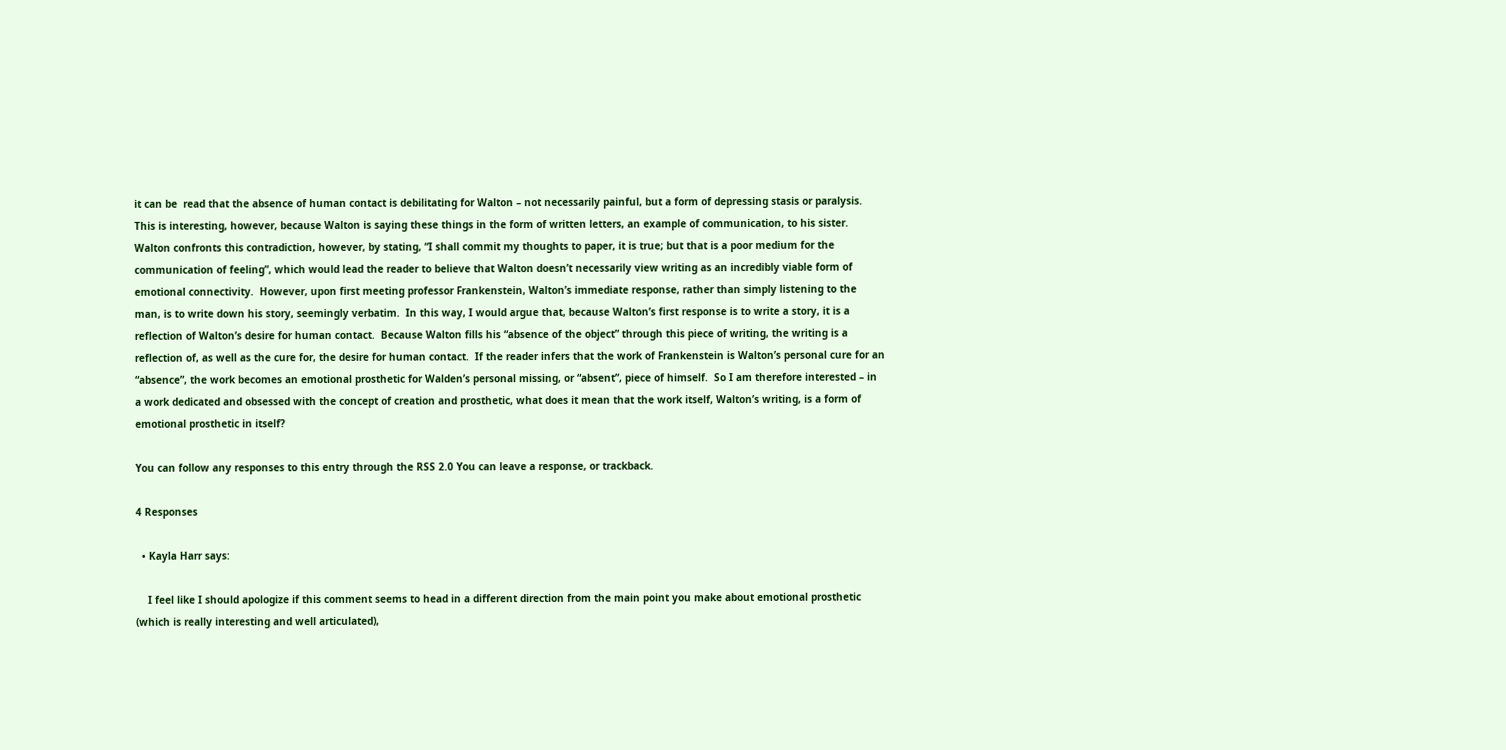it can be  read that the absence of human contact is debilitating for Walton – not necessarily painful, but a form of depressing stasis or paralysis.  This is interesting, however, because Walton is saying these things in the form of written letters, an example of communication, to his sister.  Walton confronts this contradiction, however, by stating, “I shall commit my thoughts to paper, it is true; but that is a poor medium for the communication of feeling”, which would lead the reader to believe that Walton doesn’t necessarily view writing as an incredibly viable form of emotional connectivity.  However, upon first meeting professor Frankenstein, Walton’s immediate response, rather than simply listening to the man, is to write down his story, seemingly verbatim.  In this way, I would argue that, because Walton’s first response is to write a story, it is a reflection of Walton’s desire for human contact.  Because Walton fills his “absence of the object” through this piece of writing, the writing is a reflection of, as well as the cure for, the desire for human contact.  If the reader infers that the work of Frankenstein is Walton’s personal cure for an “absence”, the work becomes an emotional prosthetic for Walden’s personal missing, or “absent”, piece of himself.  So I am therefore interested – in a work dedicated and obsessed with the concept of creation and prosthetic, what does it mean that the work itself, Walton’s writing, is a form of emotional prosthetic in itself?

You can follow any responses to this entry through the RSS 2.0 You can leave a response, or trackback.

4 Responses

  • Kayla Harr says:

    I feel like I should apologize if this comment seems to head in a different direction from the main point you make about emotional prosthetic (which is really interesting and well articulated),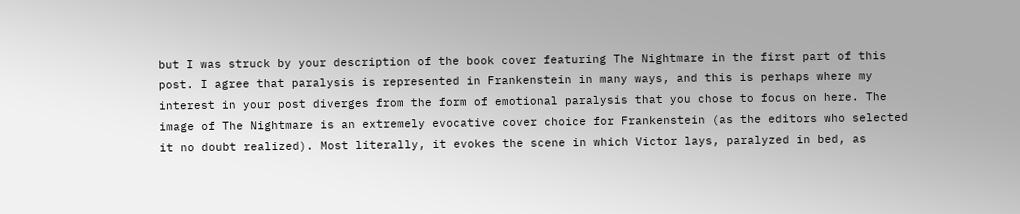but I was struck by your description of the book cover featuring The Nightmare in the first part of this post. I agree that paralysis is represented in Frankenstein in many ways, and this is perhaps where my interest in your post diverges from the form of emotional paralysis that you chose to focus on here. The image of The Nightmare is an extremely evocative cover choice for Frankenstein (as the editors who selected it no doubt realized). Most literally, it evokes the scene in which Victor lays, paralyzed in bed, as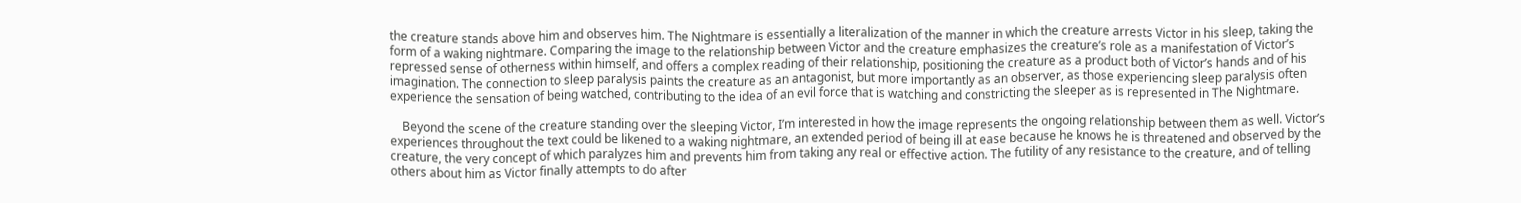the creature stands above him and observes him. The Nightmare is essentially a literalization of the manner in which the creature arrests Victor in his sleep, taking the form of a waking nightmare. Comparing the image to the relationship between Victor and the creature emphasizes the creature’s role as a manifestation of Victor’s repressed sense of otherness within himself, and offers a complex reading of their relationship, positioning the creature as a product both of Victor’s hands and of his imagination. The connection to sleep paralysis paints the creature as an antagonist, but more importantly as an observer, as those experiencing sleep paralysis often experience the sensation of being watched, contributing to the idea of an evil force that is watching and constricting the sleeper as is represented in The Nightmare.

    Beyond the scene of the creature standing over the sleeping Victor, I’m interested in how the image represents the ongoing relationship between them as well. Victor’s experiences throughout the text could be likened to a waking nightmare, an extended period of being ill at ease because he knows he is threatened and observed by the creature, the very concept of which paralyzes him and prevents him from taking any real or effective action. The futility of any resistance to the creature, and of telling others about him as Victor finally attempts to do after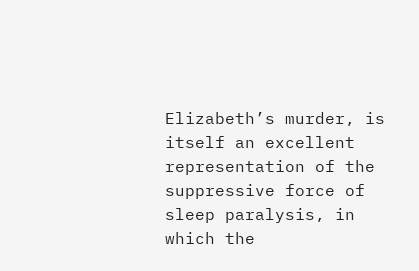Elizabeth’s murder, is itself an excellent representation of the suppressive force of sleep paralysis, in which the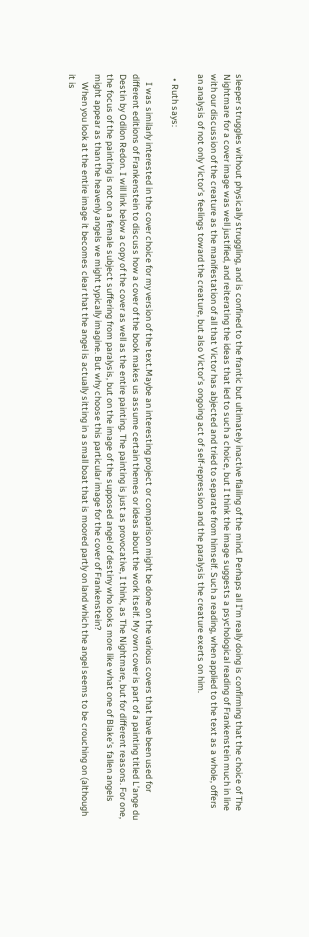sleeper struggles without physically struggling, and is confined to the frantic but ultimately inactive flailing of the mind. Perhaps all I’m really doing is confirming that the choice of The Nightmare for a cover image was well justified, and reiterating the ideas that led to such a choice, but I think the image suggests a psychological reading of Frankenstein much in line with our discussion of the creature as the manifestation of all that Victor has abjected and tried to separate from himself. Such a reading, when applied to the text as a whole, offers an analysis of not only Victor’s feelings toward the creature, but also Victor’s ongoing act of self-repression and the paralysis the creature exerts on him.

  • Ruth says:

    I was similarly interested in the cover choice for my version of the text.Maybe an interesting project or comparison might be done on the various covers that have been used for different editions of Frankenstein to discuss how a cover of the book makes us assume certain themes or ideas about the work itself. My own cover is part of a painting titled L’ange du Destin by Odilon Redon. I will link below a copy of the cover as well as the entire painting. The painting is just as provocative, I think, as The Nightmare, but for different reasons. For one, the focus of the painting is not on a female subject suffering from paralysis, but on the image of the supposed angel of destiny who looks more like what one of Blake’s fallen angels might appear as than the heavenly angels we might typically imagine. But why choose this particular image for the cover of Frankenstein?
    When you look at the entire image it becomes clear that the angel is actually sitting in a small boat that is moored partly on land which the angel seems to be crouching on (although it is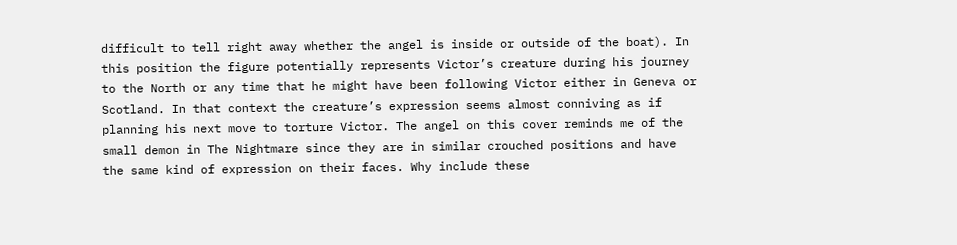difficult to tell right away whether the angel is inside or outside of the boat). In this position the figure potentially represents Victor’s creature during his journey to the North or any time that he might have been following Victor either in Geneva or Scotland. In that context the creature’s expression seems almost conniving as if planning his next move to torture Victor. The angel on this cover reminds me of the small demon in The Nightmare since they are in similar crouched positions and have the same kind of expression on their faces. Why include these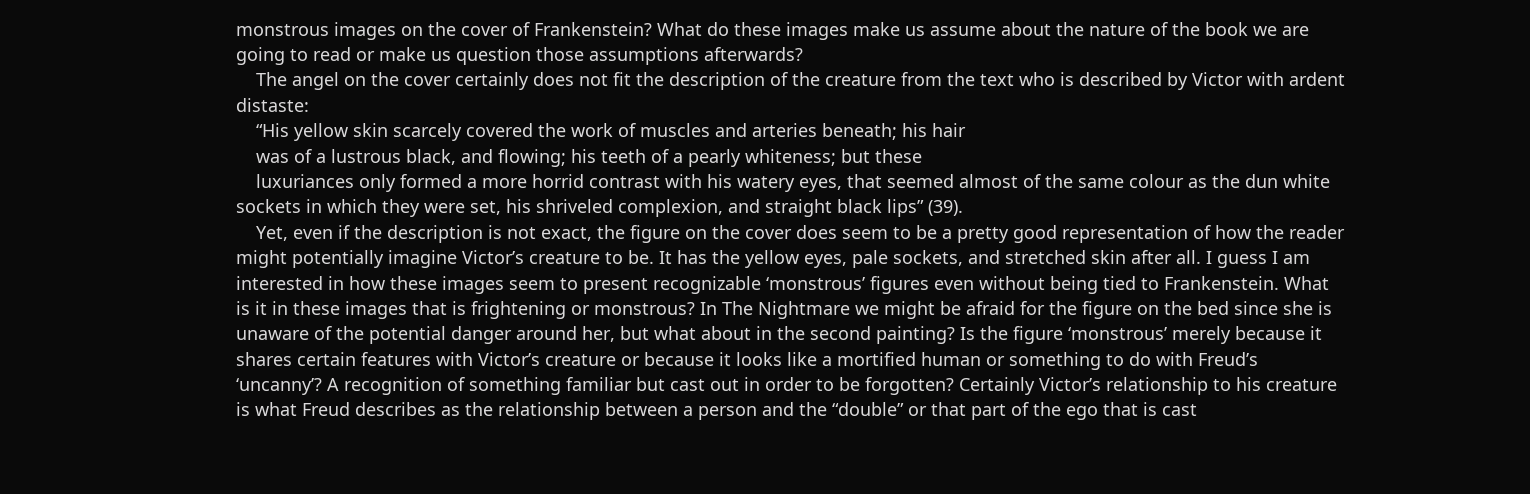monstrous images on the cover of Frankenstein? What do these images make us assume about the nature of the book we are going to read or make us question those assumptions afterwards?
    The angel on the cover certainly does not fit the description of the creature from the text who is described by Victor with ardent distaste:
    “His yellow skin scarcely covered the work of muscles and arteries beneath; his hair
    was of a lustrous black, and flowing; his teeth of a pearly whiteness; but these
    luxuriances only formed a more horrid contrast with his watery eyes, that seemed almost of the same colour as the dun white sockets in which they were set, his shriveled complexion, and straight black lips” (39).
    Yet, even if the description is not exact, the figure on the cover does seem to be a pretty good representation of how the reader might potentially imagine Victor’s creature to be. It has the yellow eyes, pale sockets, and stretched skin after all. I guess I am interested in how these images seem to present recognizable ‘monstrous’ figures even without being tied to Frankenstein. What is it in these images that is frightening or monstrous? In The Nightmare we might be afraid for the figure on the bed since she is unaware of the potential danger around her, but what about in the second painting? Is the figure ‘monstrous’ merely because it shares certain features with Victor’s creature or because it looks like a mortified human or something to do with Freud’s ‘uncanny’? A recognition of something familiar but cast out in order to be forgotten? Certainly Victor’s relationship to his creature is what Freud describes as the relationship between a person and the “double” or that part of the ego that is cast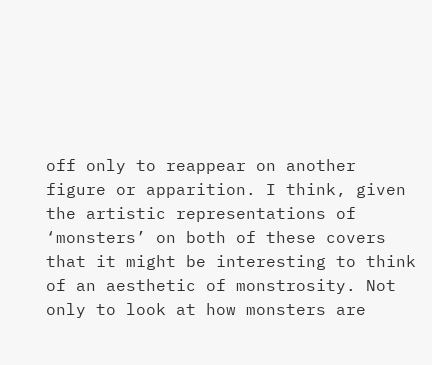off only to reappear on another figure or apparition. I think, given the artistic representations of ‘monsters’ on both of these covers that it might be interesting to think of an aesthetic of monstrosity. Not only to look at how monsters are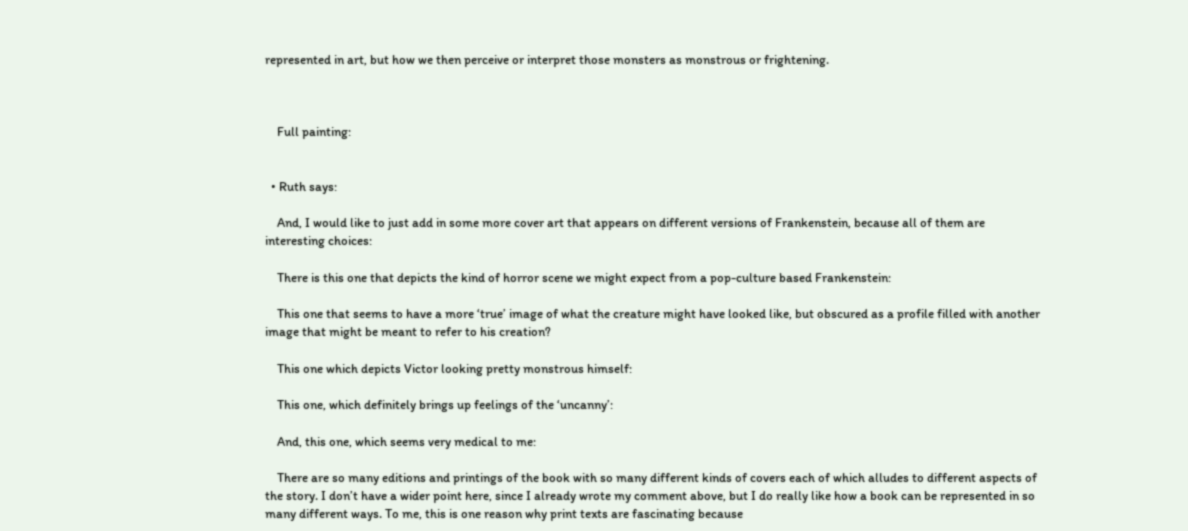represented in art, but how we then perceive or interpret those monsters as monstrous or frightening.



    Full painting:


  • Ruth says:

    And, I would like to just add in some more cover art that appears on different versions of Frankenstein, because all of them are interesting choices:

    There is this one that depicts the kind of horror scene we might expect from a pop-culture based Frankenstein:

    This one that seems to have a more ‘true’ image of what the creature might have looked like, but obscured as a profile filled with another image that might be meant to refer to his creation?

    This one which depicts Victor looking pretty monstrous himself:

    This one, which definitely brings up feelings of the ‘uncanny’:

    And, this one, which seems very medical to me:

    There are so many editions and printings of the book with so many different kinds of covers each of which alludes to different aspects of the story. I don’t have a wider point here, since I already wrote my comment above, but I do really like how a book can be represented in so many different ways. To me, this is one reason why print texts are fascinating because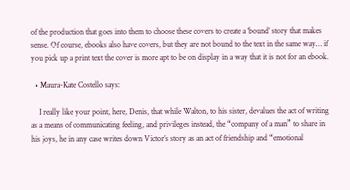of the production that goes into them to choose these covers to create a ‘bound’ story that makes sense. Of course, ebooks also have covers, but they are not bound to the text in the same way… if you pick up a print text the cover is more apt to be on display in a way that it is not for an ebook.

  • Maura-Kate Costello says:

    I really like your point, here, Denis, that while Walton, to his sister, devalues the act of writing as a means of communicating feeling, and privileges instead, the “company of a man” to share in his joys, he in any case writes down Victor’s story as an act of friendship and “emotional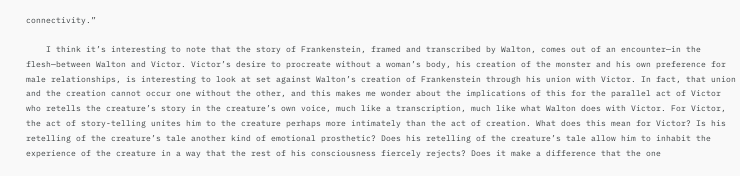connectivity.”

    I think it’s interesting to note that the story of Frankenstein, framed and transcribed by Walton, comes out of an encounter—in the flesh—between Walton and Victor. Victor’s desire to procreate without a woman’s body, his creation of the monster and his own preference for male relationships, is interesting to look at set against Walton’s creation of Frankenstein through his union with Victor. In fact, that union and the creation cannot occur one without the other, and this makes me wonder about the implications of this for the parallel act of Victor who retells the creature’s story in the creature’s own voice, much like a transcription, much like what Walton does with Victor. For Victor, the act of story-telling unites him to the creature perhaps more intimately than the act of creation. What does this mean for Victor? Is his retelling of the creature’s tale another kind of emotional prosthetic? Does his retelling of the creature’s tale allow him to inhabit the experience of the creature in a way that the rest of his consciousness fiercely rejects? Does it make a difference that the one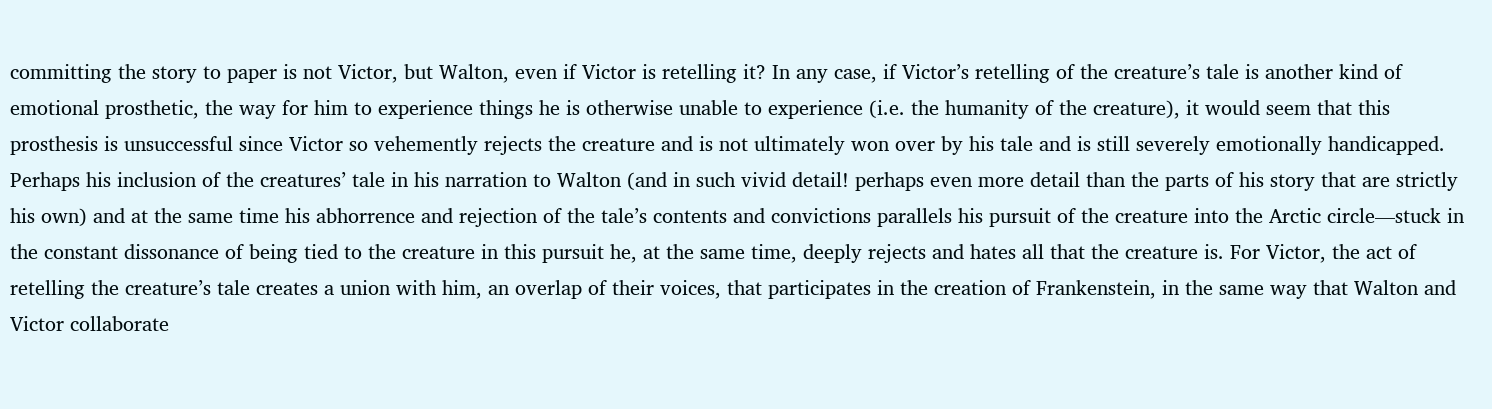committing the story to paper is not Victor, but Walton, even if Victor is retelling it? In any case, if Victor’s retelling of the creature’s tale is another kind of emotional prosthetic, the way for him to experience things he is otherwise unable to experience (i.e. the humanity of the creature), it would seem that this prosthesis is unsuccessful since Victor so vehemently rejects the creature and is not ultimately won over by his tale and is still severely emotionally handicapped. Perhaps his inclusion of the creatures’ tale in his narration to Walton (and in such vivid detail! perhaps even more detail than the parts of his story that are strictly his own) and at the same time his abhorrence and rejection of the tale’s contents and convictions parallels his pursuit of the creature into the Arctic circle—stuck in the constant dissonance of being tied to the creature in this pursuit he, at the same time, deeply rejects and hates all that the creature is. For Victor, the act of retelling the creature’s tale creates a union with him, an overlap of their voices, that participates in the creation of Frankenstein, in the same way that Walton and Victor collaborate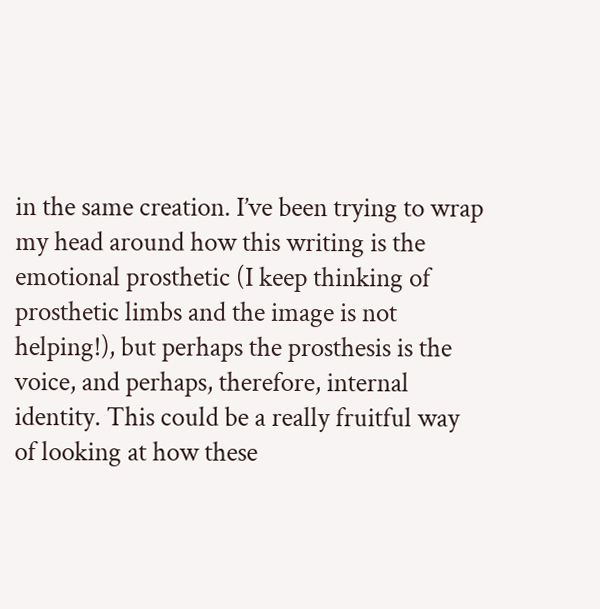in the same creation. I’ve been trying to wrap my head around how this writing is the emotional prosthetic (I keep thinking of prosthetic limbs and the image is not helping!), but perhaps the prosthesis is the voice, and perhaps, therefore, internal identity. This could be a really fruitful way of looking at how these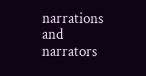narrations and narrators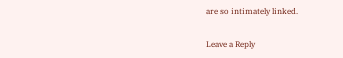are so intimately linked.

Leave a Reply